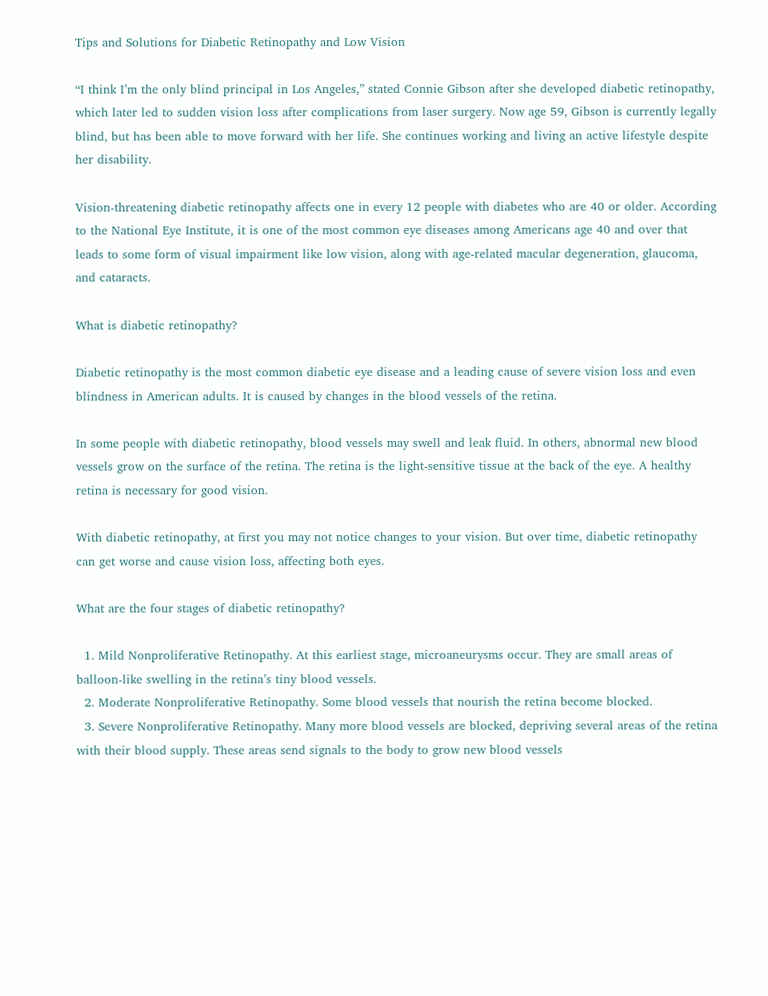Tips and Solutions for Diabetic Retinopathy and Low Vision

“I think I’m the only blind principal in Los Angeles,” stated Connie Gibson after she developed diabetic retinopathy, which later led to sudden vision loss after complications from laser surgery. Now age 59, Gibson is currently legally blind, but has been able to move forward with her life. She continues working and living an active lifestyle despite her disability.

Vision-threatening diabetic retinopathy affects one in every 12 people with diabetes who are 40 or older. According to the National Eye Institute, it is one of the most common eye diseases among Americans age 40 and over that leads to some form of visual impairment like low vision, along with age-related macular degeneration, glaucoma, and cataracts.

What is diabetic retinopathy?

Diabetic retinopathy is the most common diabetic eye disease and a leading cause of severe vision loss and even blindness in American adults. It is caused by changes in the blood vessels of the retina.

In some people with diabetic retinopathy, blood vessels may swell and leak fluid. In others, abnormal new blood vessels grow on the surface of the retina. The retina is the light-sensitive tissue at the back of the eye. A healthy retina is necessary for good vision.

With diabetic retinopathy, at first you may not notice changes to your vision. But over time, diabetic retinopathy can get worse and cause vision loss, affecting both eyes.

What are the four stages of diabetic retinopathy?

  1. Mild Nonproliferative Retinopathy. At this earliest stage, microaneurysms occur. They are small areas of balloon-like swelling in the retina’s tiny blood vessels.
  2. Moderate Nonproliferative Retinopathy. Some blood vessels that nourish the retina become blocked.
  3. Severe Nonproliferative Retinopathy. Many more blood vessels are blocked, depriving several areas of the retina with their blood supply. These areas send signals to the body to grow new blood vessels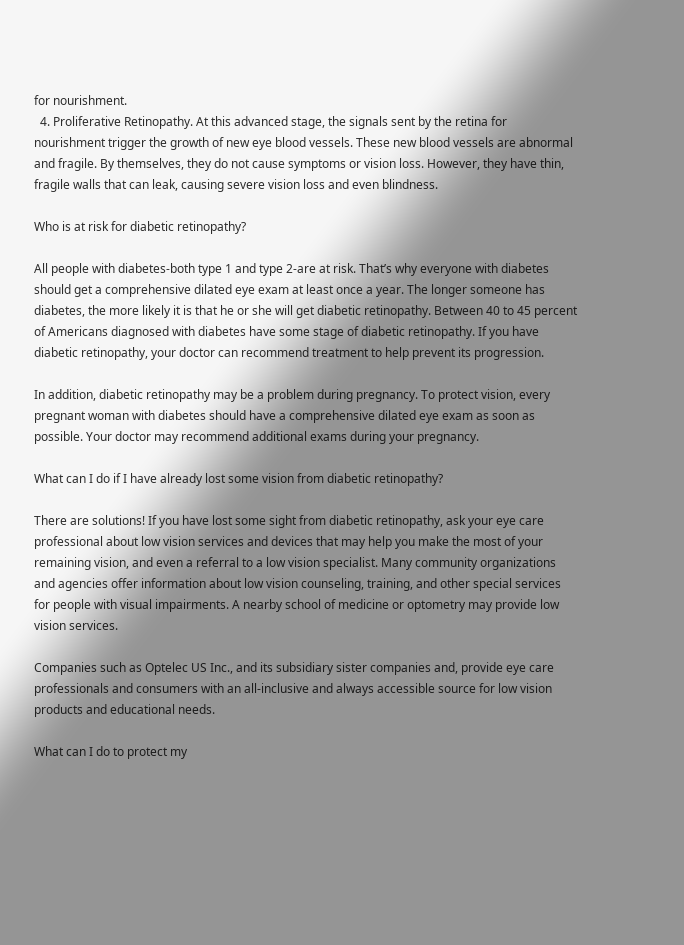for nourishment.
  4. Proliferative Retinopathy. At this advanced stage, the signals sent by the retina for nourishment trigger the growth of new eye blood vessels. These new blood vessels are abnormal and fragile. By themselves, they do not cause symptoms or vision loss. However, they have thin, fragile walls that can leak, causing severe vision loss and even blindness.

Who is at risk for diabetic retinopathy?

All people with diabetes-both type 1 and type 2-are at risk. That’s why everyone with diabetes should get a comprehensive dilated eye exam at least once a year. The longer someone has diabetes, the more likely it is that he or she will get diabetic retinopathy. Between 40 to 45 percent of Americans diagnosed with diabetes have some stage of diabetic retinopathy. If you have diabetic retinopathy, your doctor can recommend treatment to help prevent its progression.

In addition, diabetic retinopathy may be a problem during pregnancy. To protect vision, every pregnant woman with diabetes should have a comprehensive dilated eye exam as soon as possible. Your doctor may recommend additional exams during your pregnancy.

What can I do if I have already lost some vision from diabetic retinopathy?

There are solutions! If you have lost some sight from diabetic retinopathy, ask your eye care professional about low vision services and devices that may help you make the most of your remaining vision, and even a referral to a low vision specialist. Many community organizations and agencies offer information about low vision counseling, training, and other special services for people with visual impairments. A nearby school of medicine or optometry may provide low vision services.

Companies such as Optelec US Inc., and its subsidiary sister companies and, provide eye care professionals and consumers with an all-inclusive and always accessible source for low vision products and educational needs.

What can I do to protect my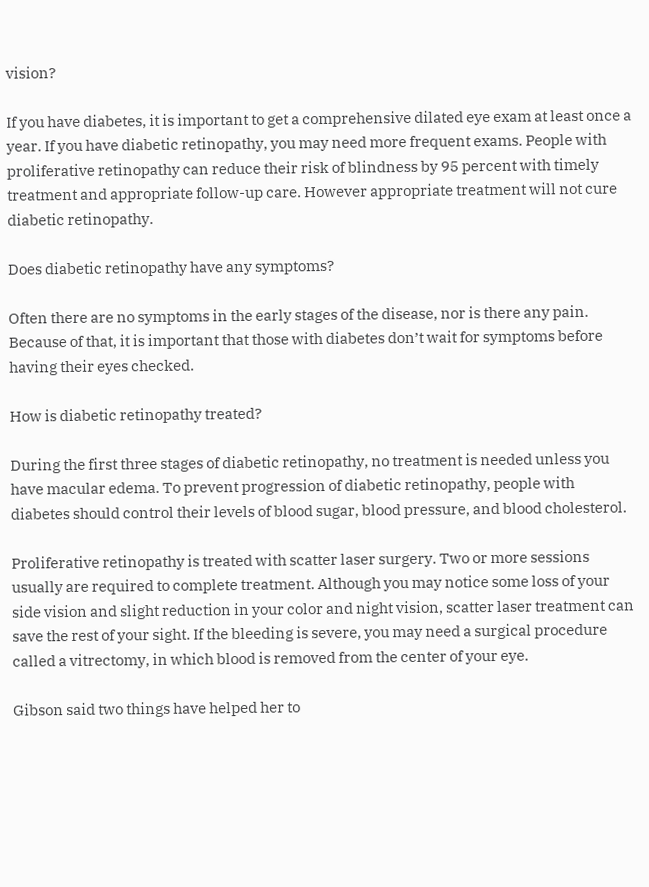vision?

If you have diabetes, it is important to get a comprehensive dilated eye exam at least once a year. If you have diabetic retinopathy, you may need more frequent exams. People with proliferative retinopathy can reduce their risk of blindness by 95 percent with timely treatment and appropriate follow-up care. However appropriate treatment will not cure diabetic retinopathy.

Does diabetic retinopathy have any symptoms?

Often there are no symptoms in the early stages of the disease, nor is there any pain. Because of that, it is important that those with diabetes don’t wait for symptoms before having their eyes checked.

How is diabetic retinopathy treated?

During the first three stages of diabetic retinopathy, no treatment is needed unless you have macular edema. To prevent progression of diabetic retinopathy, people with diabetes should control their levels of blood sugar, blood pressure, and blood cholesterol.

Proliferative retinopathy is treated with scatter laser surgery. Two or more sessions usually are required to complete treatment. Although you may notice some loss of your side vision and slight reduction in your color and night vision, scatter laser treatment can save the rest of your sight. If the bleeding is severe, you may need a surgical procedure called a vitrectomy, in which blood is removed from the center of your eye.

Gibson said two things have helped her to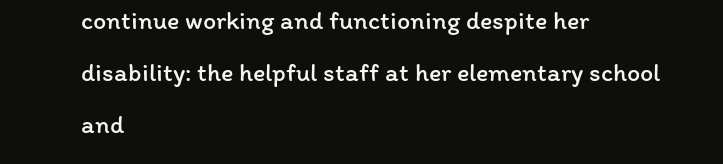continue working and functioning despite her disability: the helpful staff at her elementary school and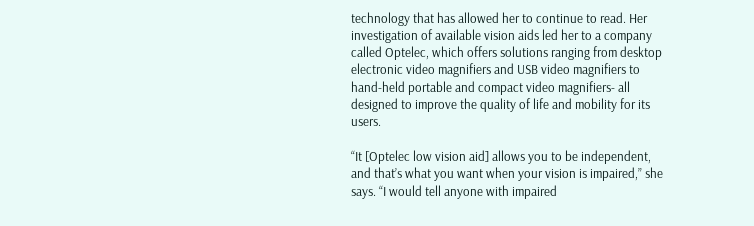technology that has allowed her to continue to read. Her investigation of available vision aids led her to a company called Optelec, which offers solutions ranging from desktop electronic video magnifiers and USB video magnifiers to hand-held portable and compact video magnifiers- all designed to improve the quality of life and mobility for its users.

“It [Optelec low vision aid] allows you to be independent, and that’s what you want when your vision is impaired,” she says. “I would tell anyone with impaired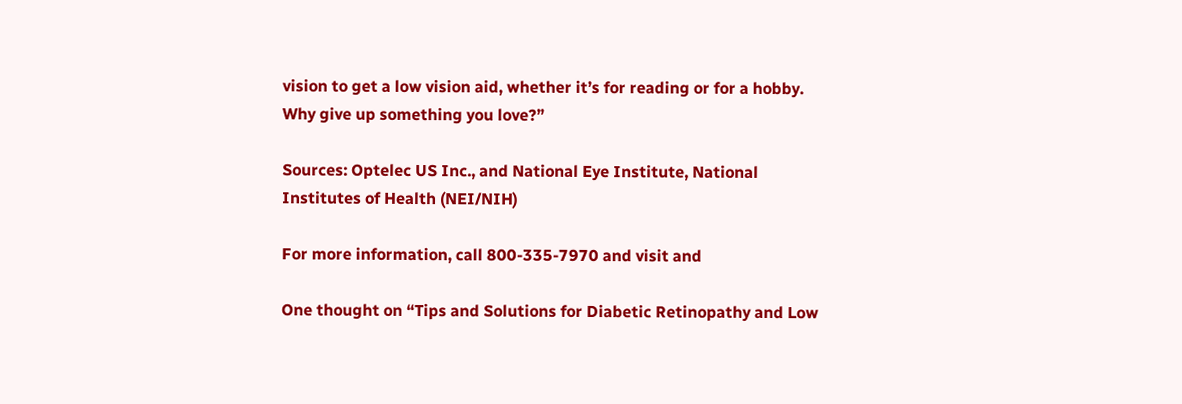vision to get a low vision aid, whether it’s for reading or for a hobby. Why give up something you love?”

Sources: Optelec US Inc., and National Eye Institute, National Institutes of Health (NEI/NIH)

For more information, call 800-335-7970 and visit and

One thought on “Tips and Solutions for Diabetic Retinopathy and Low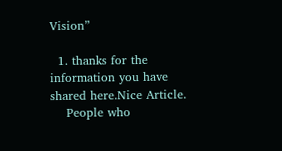Vision”

  1. thanks for the information you have shared here.Nice Article.
    People who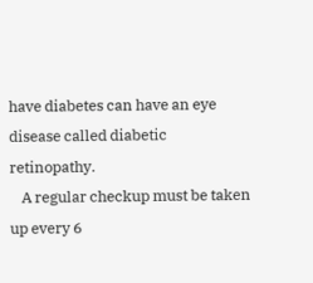have diabetes can have an eye disease called diabetic retinopathy.
    A regular checkup must be taken up every 6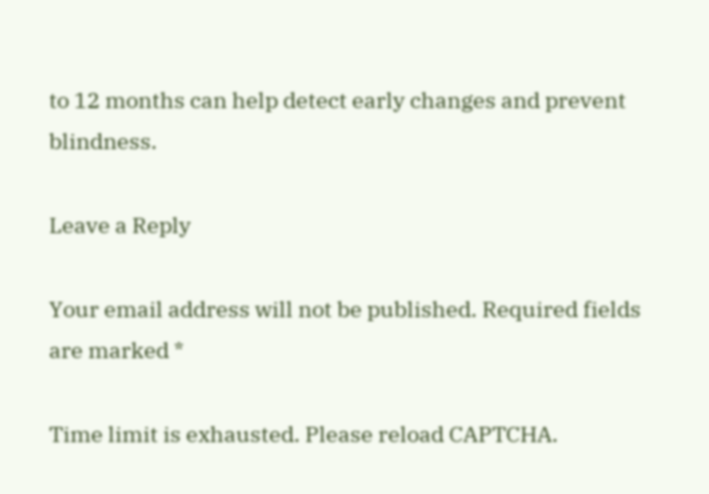to 12 months can help detect early changes and prevent blindness.

Leave a Reply

Your email address will not be published. Required fields are marked *

Time limit is exhausted. Please reload CAPTCHA.